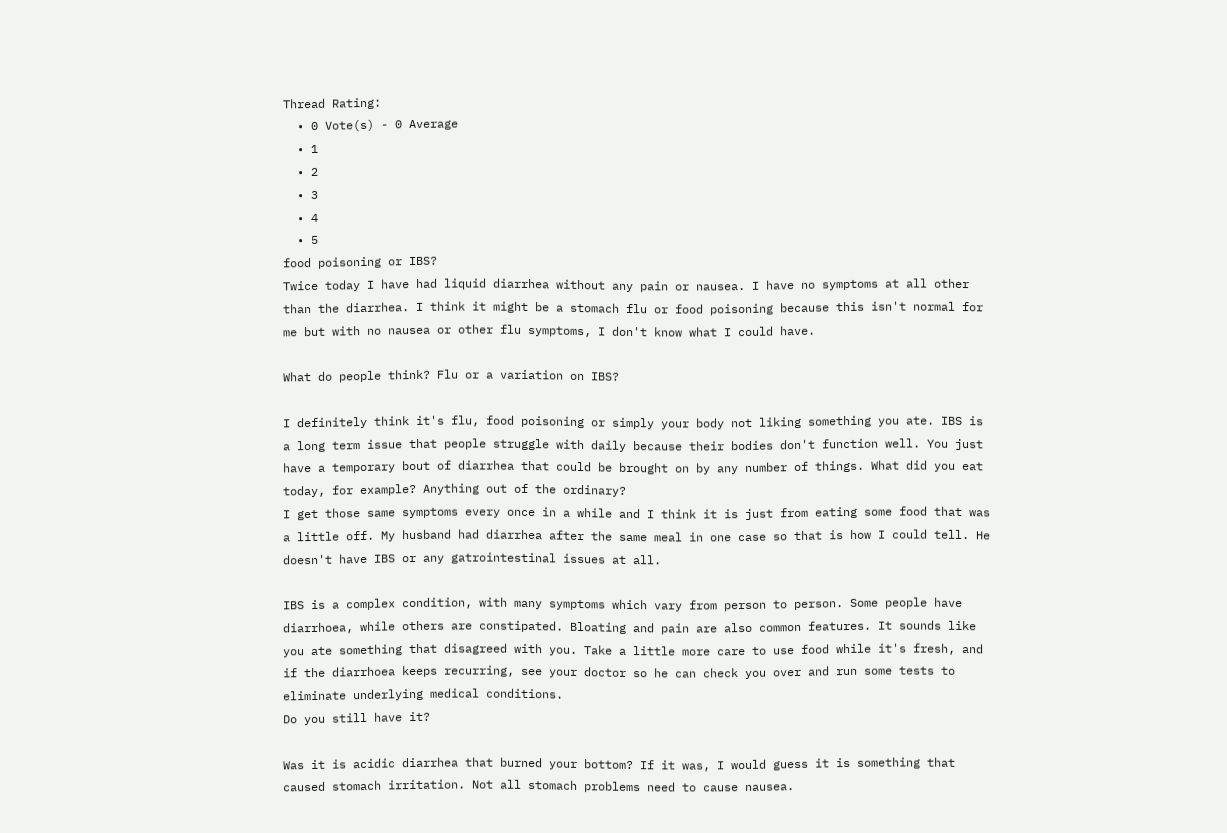Thread Rating:
  • 0 Vote(s) - 0 Average
  • 1
  • 2
  • 3
  • 4
  • 5
food poisoning or IBS?
Twice today I have had liquid diarrhea without any pain or nausea. I have no symptoms at all other than the diarrhea. I think it might be a stomach flu or food poisoning because this isn't normal for me but with no nausea or other flu symptoms, I don't know what I could have.

What do people think? Flu or a variation on IBS?

I definitely think it's flu, food poisoning or simply your body not liking something you ate. IBS is a long term issue that people struggle with daily because their bodies don't function well. You just have a temporary bout of diarrhea that could be brought on by any number of things. What did you eat today, for example? Anything out of the ordinary?
I get those same symptoms every once in a while and I think it is just from eating some food that was a little off. My husband had diarrhea after the same meal in one case so that is how I could tell. He doesn't have IBS or any gatrointestinal issues at all.

IBS is a complex condition, with many symptoms which vary from person to person. Some people have diarrhoea, while others are constipated. Bloating and pain are also common features. It sounds like you ate something that disagreed with you. Take a little more care to use food while it's fresh, and if the diarrhoea keeps recurring, see your doctor so he can check you over and run some tests to eliminate underlying medical conditions.
Do you still have it?

Was it is acidic diarrhea that burned your bottom? If it was, I would guess it is something that caused stomach irritation. Not all stomach problems need to cause nausea.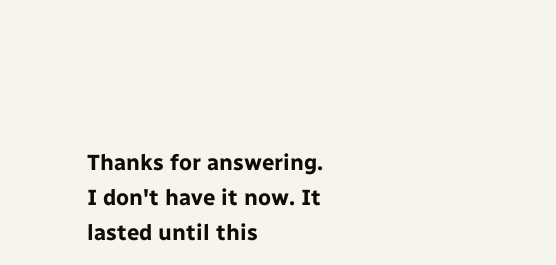Thanks for answering. I don't have it now. It lasted until this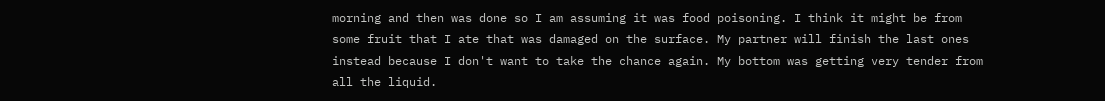morning and then was done so I am assuming it was food poisoning. I think it might be from some fruit that I ate that was damaged on the surface. My partner will finish the last ones instead because I don't want to take the chance again. My bottom was getting very tender from all the liquid.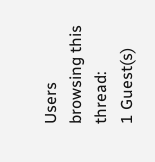Users browsing this thread:
1 Guest(s)